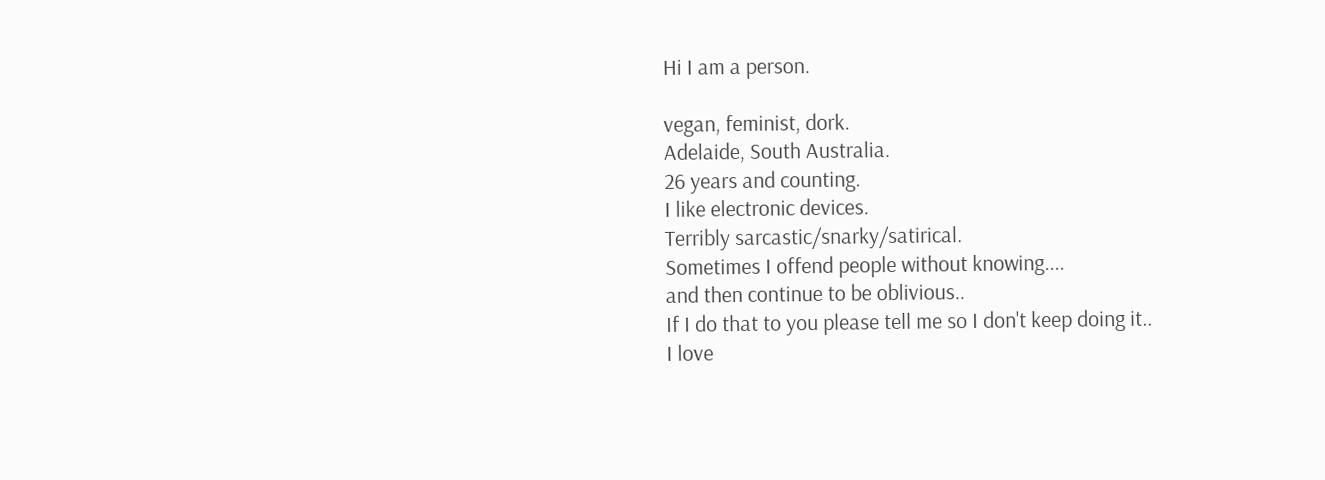Hi I am a person.

vegan, feminist, dork.
Adelaide, South Australia.
26 years and counting.
I like electronic devices.
Terribly sarcastic/snarky/satirical.
Sometimes I offend people without knowing....
and then continue to be oblivious..
If I do that to you please tell me so I don't keep doing it..
I love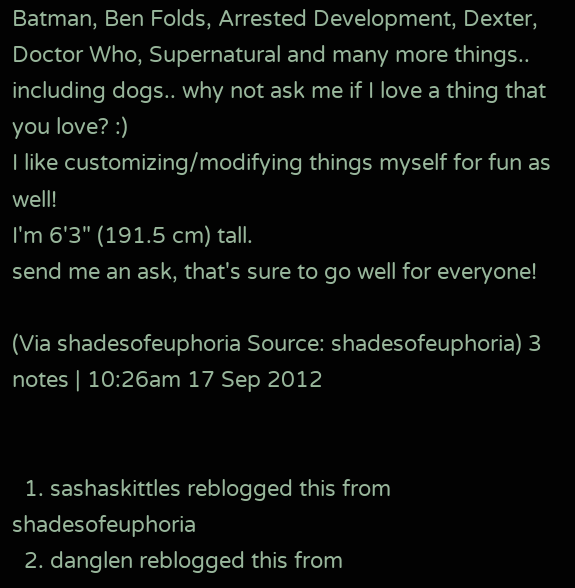Batman, Ben Folds, Arrested Development, Dexter, Doctor Who, Supernatural and many more things.. including dogs.. why not ask me if I love a thing that you love? :)
I like customizing/modifying things myself for fun as well!
I'm 6'3" (191.5 cm) tall.
send me an ask, that's sure to go well for everyone!

(Via shadesofeuphoria Source: shadesofeuphoria) 3 notes | 10:26am 17 Sep 2012


  1. sashaskittles reblogged this from shadesofeuphoria
  2. danglen reblogged this from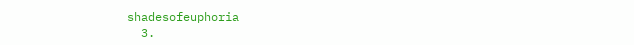shadesofeuphoria
  3.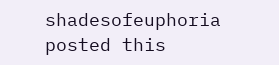shadesofeuphoria posted this